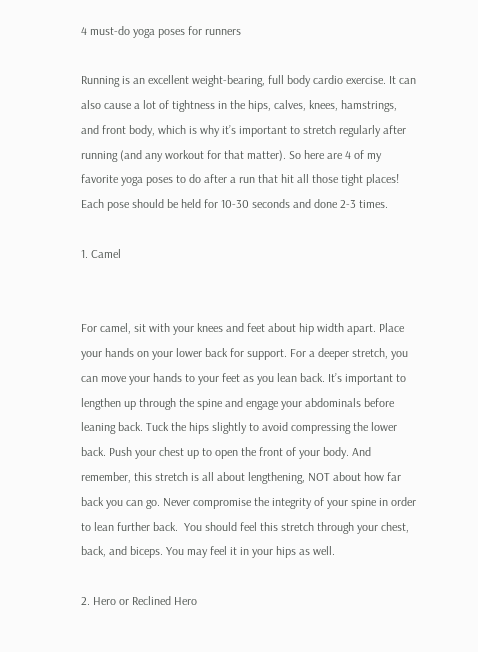4 must-do yoga poses for runners

Running is an excellent weight-bearing, full body cardio exercise. It can also cause a lot of tightness in the hips, calves, knees, hamstrings, and front body, which is why it’s important to stretch regularly after running (and any workout for that matter). So here are 4 of my favorite yoga poses to do after a run that hit all those tight places! Each pose should be held for 10-30 seconds and done 2-3 times.

1. Camel


For camel, sit with your knees and feet about hip width apart. Place your hands on your lower back for support. For a deeper stretch, you can move your hands to your feet as you lean back. It’s important to lengthen up through the spine and engage your abdominals before leaning back. Tuck the hips slightly to avoid compressing the lower back. Push your chest up to open the front of your body. And remember, this stretch is all about lengthening, NOT about how far back you can go. Never compromise the integrity of your spine in order to lean further back.  You should feel this stretch through your chest, back, and biceps. You may feel it in your hips as well.

2. Hero or Reclined Hero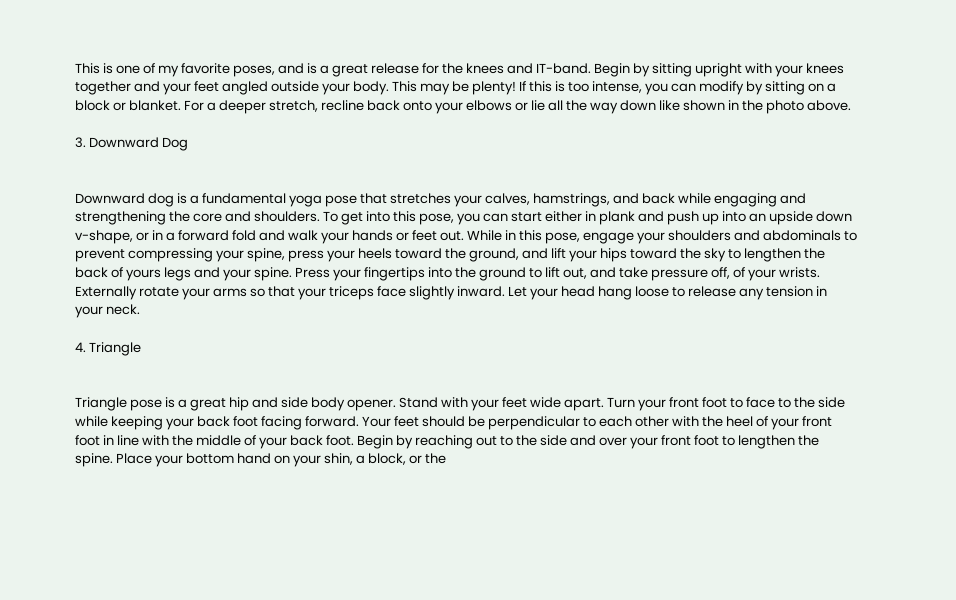This is one of my favorite poses, and is a great release for the knees and IT-band. Begin by sitting upright with your knees together and your feet angled outside your body. This may be plenty! If this is too intense, you can modify by sitting on a block or blanket. For a deeper stretch, recline back onto your elbows or lie all the way down like shown in the photo above.

3. Downward Dog


Downward dog is a fundamental yoga pose that stretches your calves, hamstrings, and back while engaging and strengthening the core and shoulders. To get into this pose, you can start either in plank and push up into an upside down v-shape, or in a forward fold and walk your hands or feet out. While in this pose, engage your shoulders and abdominals to prevent compressing your spine, press your heels toward the ground, and lift your hips toward the sky to lengthen the back of yours legs and your spine. Press your fingertips into the ground to lift out, and take pressure off, of your wrists. Externally rotate your arms so that your triceps face slightly inward. Let your head hang loose to release any tension in your neck.

4. Triangle


Triangle pose is a great hip and side body opener. Stand with your feet wide apart. Turn your front foot to face to the side while keeping your back foot facing forward. Your feet should be perpendicular to each other with the heel of your front foot in line with the middle of your back foot. Begin by reaching out to the side and over your front foot to lengthen the spine. Place your bottom hand on your shin, a block, or the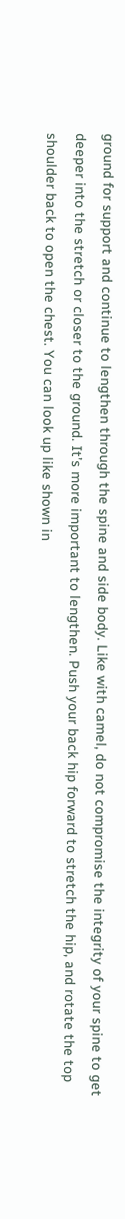ground for support and continue to lengthen through the spine and side body. Like with camel, do not compromise the integrity of your spine to get deeper into the stretch or closer to the ground. It’s more important to lengthen. Push your back hip forward to stretch the hip, and rotate the top shoulder back to open the chest. You can look up like shown in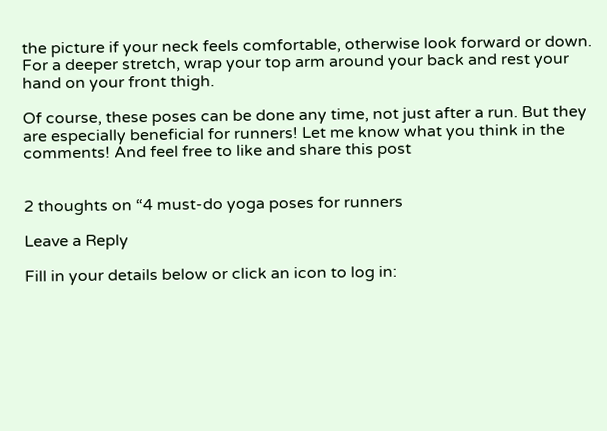the picture if your neck feels comfortable, otherwise look forward or down. For a deeper stretch, wrap your top arm around your back and rest your hand on your front thigh.

Of course, these poses can be done any time, not just after a run. But they are especially beneficial for runners! Let me know what you think in the comments! And feel free to like and share this post


2 thoughts on “4 must-do yoga poses for runners

Leave a Reply

Fill in your details below or click an icon to log in: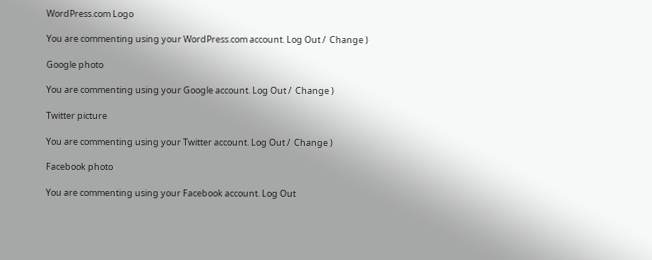WordPress.com Logo

You are commenting using your WordPress.com account. Log Out /  Change )

Google photo

You are commenting using your Google account. Log Out /  Change )

Twitter picture

You are commenting using your Twitter account. Log Out /  Change )

Facebook photo

You are commenting using your Facebook account. Log Out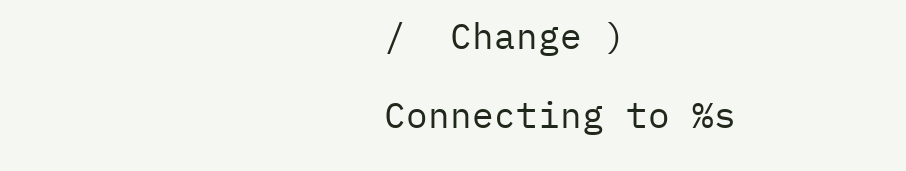/  Change )

Connecting to %s